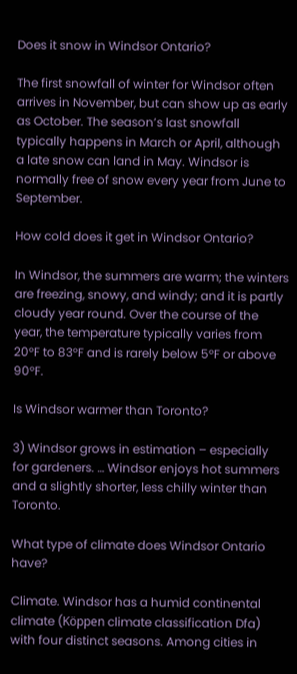Does it snow in Windsor Ontario?

The first snowfall of winter for Windsor often arrives in November, but can show up as early as October. The season’s last snowfall typically happens in March or April, although a late snow can land in May. Windsor is normally free of snow every year from June to September.

How cold does it get in Windsor Ontario?

In Windsor, the summers are warm; the winters are freezing, snowy, and windy; and it is partly cloudy year round. Over the course of the year, the temperature typically varies from 20°F to 83°F and is rarely below 5°F or above 90°F.

Is Windsor warmer than Toronto?

3) Windsor grows in estimation – especially for gardeners. … Windsor enjoys hot summers and a slightly shorter, less chilly winter than Toronto.

What type of climate does Windsor Ontario have?

Climate. Windsor has a humid continental climate (Köppen climate classification Dfa) with four distinct seasons. Among cities in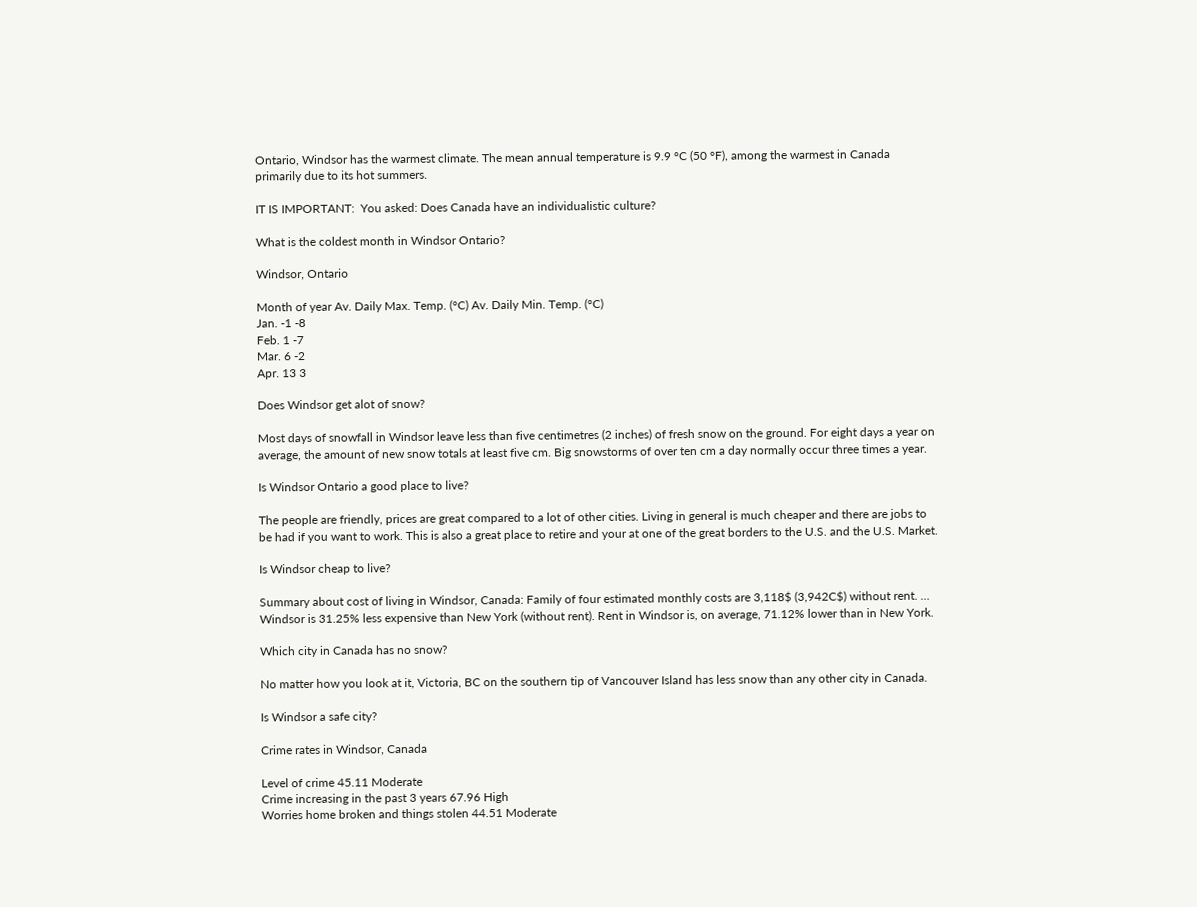Ontario, Windsor has the warmest climate. The mean annual temperature is 9.9 °C (50 °F), among the warmest in Canada primarily due to its hot summers.

IT IS IMPORTANT:  You asked: Does Canada have an individualistic culture?

What is the coldest month in Windsor Ontario?

Windsor, Ontario

Month of year Av. Daily Max. Temp. (°C) Av. Daily Min. Temp. (°C)
Jan. -1 -8
Feb. 1 -7
Mar. 6 -2
Apr. 13 3

Does Windsor get alot of snow?

Most days of snowfall in Windsor leave less than five centimetres (2 inches) of fresh snow on the ground. For eight days a year on average, the amount of new snow totals at least five cm. Big snowstorms of over ten cm a day normally occur three times a year.

Is Windsor Ontario a good place to live?

The people are friendly, prices are great compared to a lot of other cities. Living in general is much cheaper and there are jobs to be had if you want to work. This is also a great place to retire and your at one of the great borders to the U.S. and the U.S. Market.

Is Windsor cheap to live?

Summary about cost of living in Windsor, Canada: Family of four estimated monthly costs are 3,118$ (3,942C$) without rent. … Windsor is 31.25% less expensive than New York (without rent). Rent in Windsor is, on average, 71.12% lower than in New York.

Which city in Canada has no snow?

No matter how you look at it, Victoria, BC on the southern tip of Vancouver Island has less snow than any other city in Canada.

Is Windsor a safe city?

Crime rates in Windsor, Canada

Level of crime 45.11 Moderate
Crime increasing in the past 3 years 67.96 High
Worries home broken and things stolen 44.51 Moderate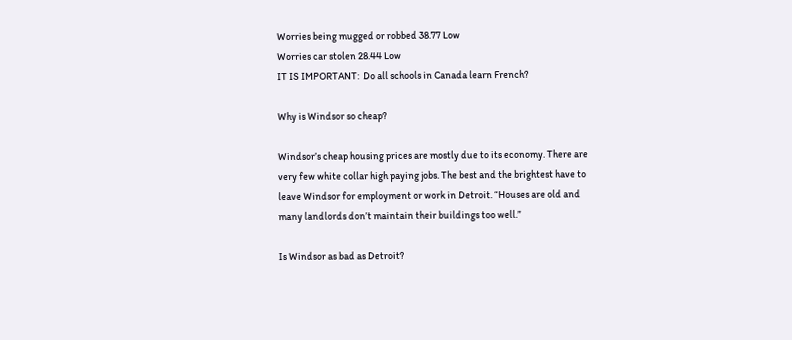Worries being mugged or robbed 38.77 Low
Worries car stolen 28.44 Low
IT IS IMPORTANT:  Do all schools in Canada learn French?

Why is Windsor so cheap?

Windsor’s cheap housing prices are mostly due to its economy. There are very few white collar high paying jobs. The best and the brightest have to leave Windsor for employment or work in Detroit. “Houses are old and many landlords don’t maintain their buildings too well.”

Is Windsor as bad as Detroit?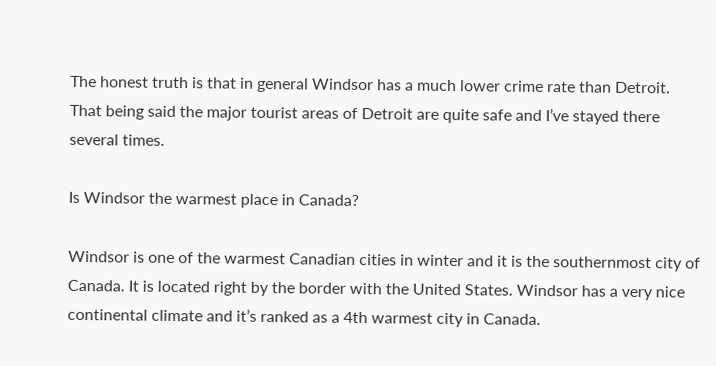The honest truth is that in general Windsor has a much lower crime rate than Detroit. That being said the major tourist areas of Detroit are quite safe and I’ve stayed there several times.

Is Windsor the warmest place in Canada?

Windsor is one of the warmest Canadian cities in winter and it is the southernmost city of Canada. It is located right by the border with the United States. Windsor has a very nice continental climate and it’s ranked as a 4th warmest city in Canada.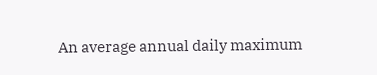An average annual daily maximum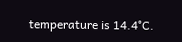temperature is 14.4°C.